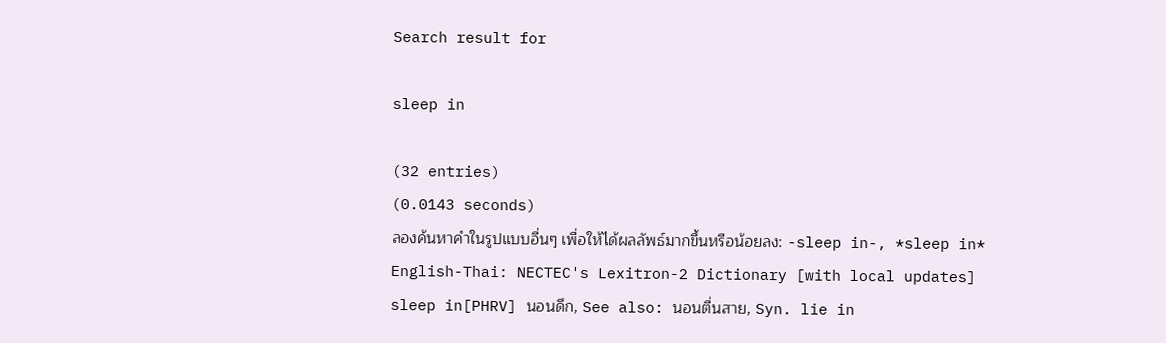Search result for

sleep in

(32 entries)
(0.0143 seconds)
ลองค้นหาคำในรูปแบบอื่นๆ เพื่อให้ได้ผลลัพธ์มากขึ้นหรือน้อยลง: -sleep in-, *sleep in*
English-Thai: NECTEC's Lexitron-2 Dictionary [with local updates]
sleep in[PHRV] นอนดึก, See also: นอนตื่นสาย, Syn. lie in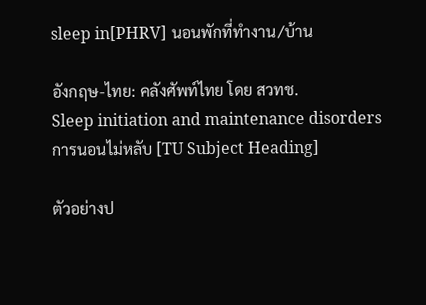sleep in[PHRV] นอนพักที่ทำงาน/บ้าน

อังกฤษ-ไทย: คลังศัพท์ไทย โดย สวทช.
Sleep initiation and maintenance disordersการนอนไม่หลับ [TU Subject Heading]

ตัวอย่างป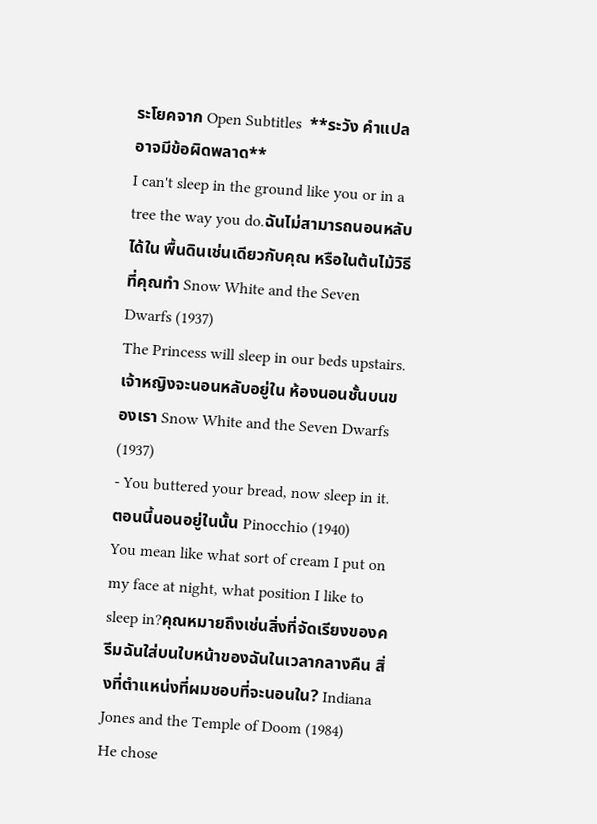ระโยคจาก Open Subtitles  **ระวัง คำแปลอาจมีข้อผิดพลาด**
I can't sleep in the ground like you or in a tree the way you do.ฉันไม่สามารถนอนหลับได้ใน พื้นดินเช่นเดียวกับคุณ หรือในต้นไม้วิธีที่คุณทำ Snow White and the Seven Dwarfs (1937)
The Princess will sleep in our beds upstairs.เจ้าหญิงจะนอนหลับอยู่ใน ห้องนอนชั้นบนของเรา Snow White and the Seven Dwarfs (1937)
- You buttered your bread, now sleep in it.ตอนนี้นอนอยู่ในนั้น Pinocchio (1940)
You mean like what sort of cream I put on my face at night, what position I like to sleep in?คุณหมายถึงเช่นสิ่งที่จัดเรียงของครีมฉันใส่บนใบหน้าของฉันในเวลากลางคืน สิ่งที่ตำแหน่งที่ผมชอบที่จะนอนใน? Indiana Jones and the Temple of Doom (1984)
He chose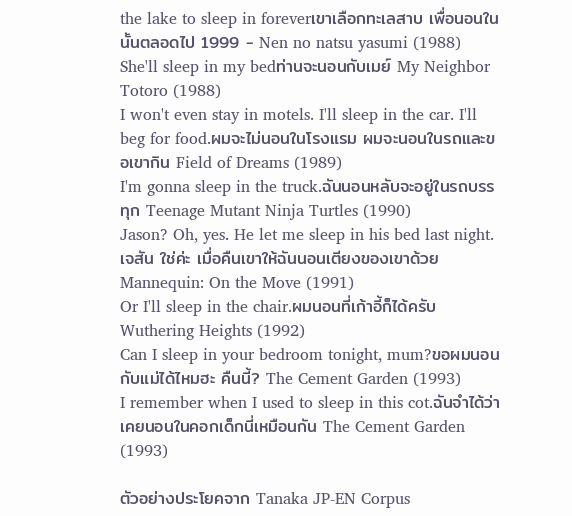the lake to sleep in foreverเขาเลือกทะเลสาบ เพื่อนอนในนั้นตลอดไป 1999 - Nen no natsu yasumi (1988)
She'll sleep in my bedท่านจะนอนกับเมย์ My Neighbor Totoro (1988)
I won't even stay in motels. I'll sleep in the car. I'll beg for food.ผมจะไม่นอนในโรงแรม ผมจะนอนในรถและขอเขากิน Field of Dreams (1989)
I'm gonna sleep in the truck.ฉันนอนหลับจะอยู่ในรถบรรทุก Teenage Mutant Ninja Turtles (1990)
Jason? Oh, yes. He let me sleep in his bed last night.เจสัน ใช่ค่ะ เมื่อคืนเขาให้ฉันนอนเตียงของเขาด้วย Mannequin: On the Move (1991)
Or I'll sleep in the chair.ผมนอนที่เก้าอี้ก็ได้ครับ Wuthering Heights (1992)
Can I sleep in your bedroom tonight, mum?ขอผมนอนกับแม่ได้ไหมฮะ คืนนี้? The Cement Garden (1993)
I remember when I used to sleep in this cot.ฉันจำได้ว่าเคยนอนในคอกเด็กนี่เหมือนกัน The Cement Garden (1993)

ตัวอย่างประโยคจาก Tanaka JP-EN Corpus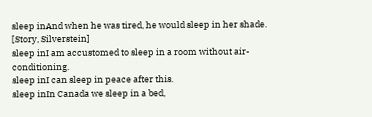sleep inAnd when he was tired, he would sleep in her shade. [Story, Silverstein]
sleep inI am accustomed to sleep in a room without air-conditioning.
sleep inI can sleep in peace after this.
sleep inIn Canada we sleep in a bed,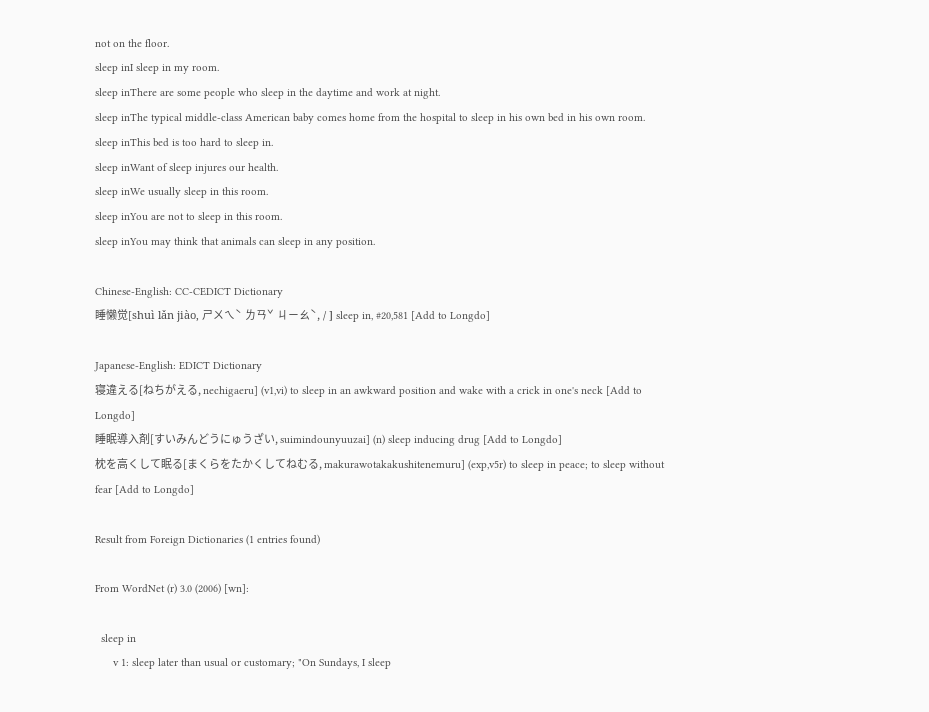not on the floor.
sleep inI sleep in my room.
sleep inThere are some people who sleep in the daytime and work at night.
sleep inThe typical middle-class American baby comes home from the hospital to sleep in his own bed in his own room.
sleep inThis bed is too hard to sleep in.
sleep inWant of sleep injures our health.
sleep inWe usually sleep in this room.
sleep inYou are not to sleep in this room.
sleep inYou may think that animals can sleep in any position.

Chinese-English: CC-CEDICT Dictionary
睡懒觉[shuì lǎn jiào, ㄕㄨㄟˋ ㄌㄢˇ ㄐㄧㄠˋ, / ] sleep in, #20,581 [Add to Longdo]

Japanese-English: EDICT Dictionary
寝違える[ねちがえる, nechigaeru] (v1,vi) to sleep in an awkward position and wake with a crick in one's neck [Add to Longdo]
睡眠導入剤[すいみんどうにゅうざい, suimindounyuuzai] (n) sleep inducing drug [Add to Longdo]
枕を高くして眠る[まくらをたかくしてねむる, makurawotakakushitenemuru] (exp,v5r) to sleep in peace; to sleep without fear [Add to Longdo]

Result from Foreign Dictionaries (1 entries found)

From WordNet (r) 3.0 (2006) [wn]:

  sleep in
      v 1: sleep later than usual or customary; "On Sundays, I sleep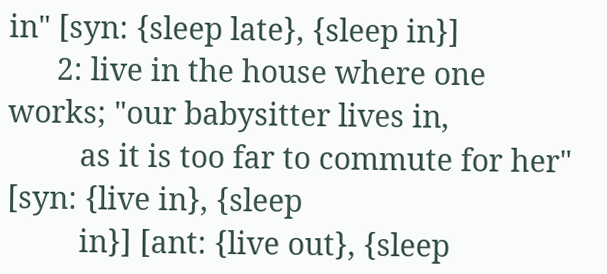in" [syn: {sleep late}, {sleep in}]
      2: live in the house where one works; "our babysitter lives in,
         as it is too far to commute for her" [syn: {live in}, {sleep
         in}] [ant: {live out}, {sleep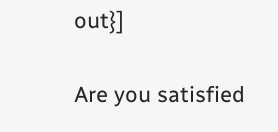out}]

Are you satisfied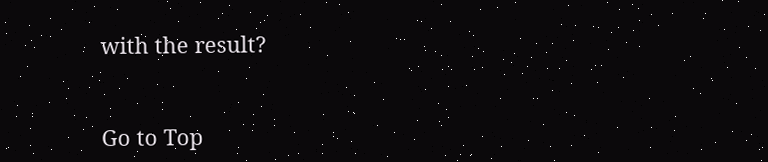with the result?


Go to Top